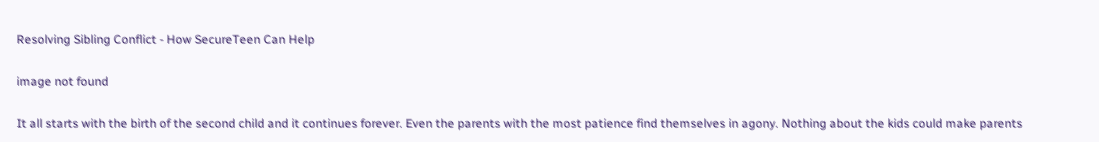Resolving Sibling Conflict - How SecureTeen Can Help

image not found

It all starts with the birth of the second child and it continues forever. Even the parents with the most patience find themselves in agony. Nothing about the kids could make parents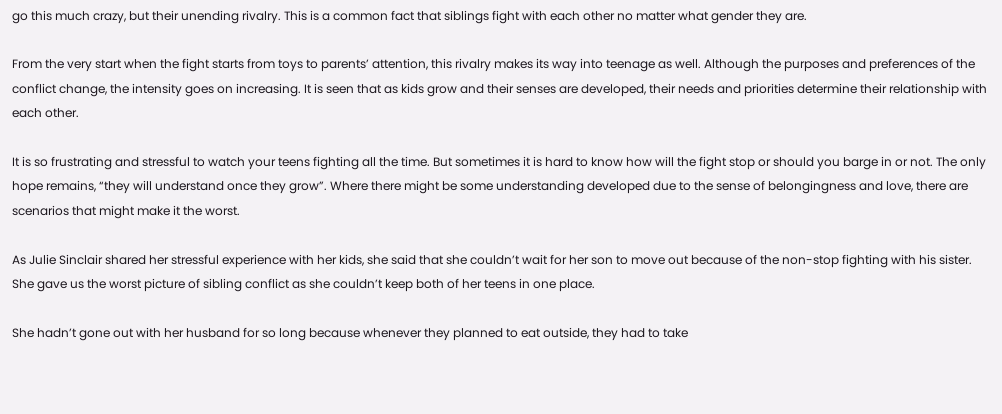go this much crazy, but their unending rivalry. This is a common fact that siblings fight with each other no matter what gender they are.

From the very start when the fight starts from toys to parents’ attention, this rivalry makes its way into teenage as well. Although the purposes and preferences of the conflict change, the intensity goes on increasing. It is seen that as kids grow and their senses are developed, their needs and priorities determine their relationship with each other.

It is so frustrating and stressful to watch your teens fighting all the time. But sometimes it is hard to know how will the fight stop or should you barge in or not. The only hope remains, “they will understand once they grow”. Where there might be some understanding developed due to the sense of belongingness and love, there are scenarios that might make it the worst.

As Julie Sinclair shared her stressful experience with her kids, she said that she couldn’t wait for her son to move out because of the non-stop fighting with his sister. She gave us the worst picture of sibling conflict as she couldn’t keep both of her teens in one place.

She hadn’t gone out with her husband for so long because whenever they planned to eat outside, they had to take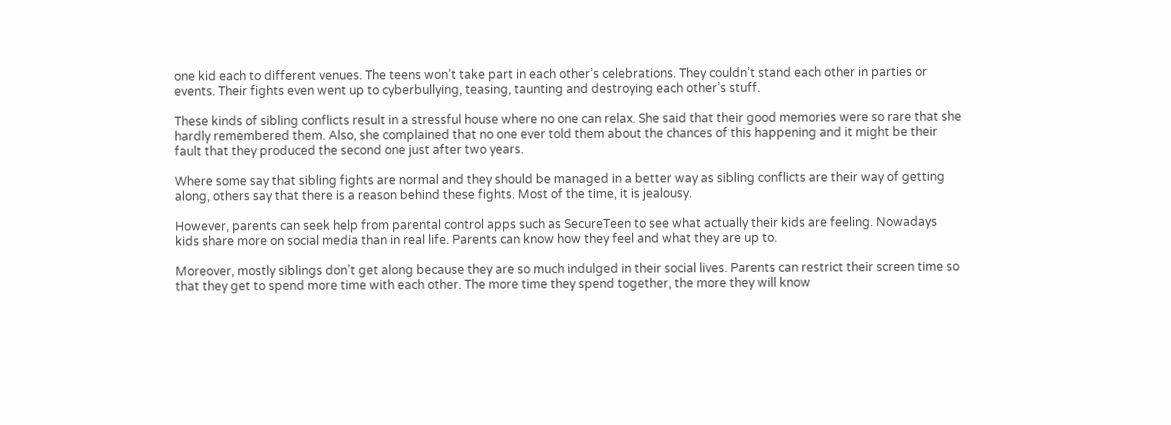one kid each to different venues. The teens won’t take part in each other’s celebrations. They couldn’t stand each other in parties or events. Their fights even went up to cyberbullying, teasing, taunting and destroying each other’s stuff.

These kinds of sibling conflicts result in a stressful house where no one can relax. She said that their good memories were so rare that she hardly remembered them. Also, she complained that no one ever told them about the chances of this happening and it might be their fault that they produced the second one just after two years.

Where some say that sibling fights are normal and they should be managed in a better way as sibling conflicts are their way of getting along, others say that there is a reason behind these fights. Most of the time, it is jealousy.

However, parents can seek help from parental control apps such as SecureTeen to see what actually their kids are feeling. Nowadays kids share more on social media than in real life. Parents can know how they feel and what they are up to.

Moreover, mostly siblings don’t get along because they are so much indulged in their social lives. Parents can restrict their screen time so that they get to spend more time with each other. The more time they spend together, the more they will know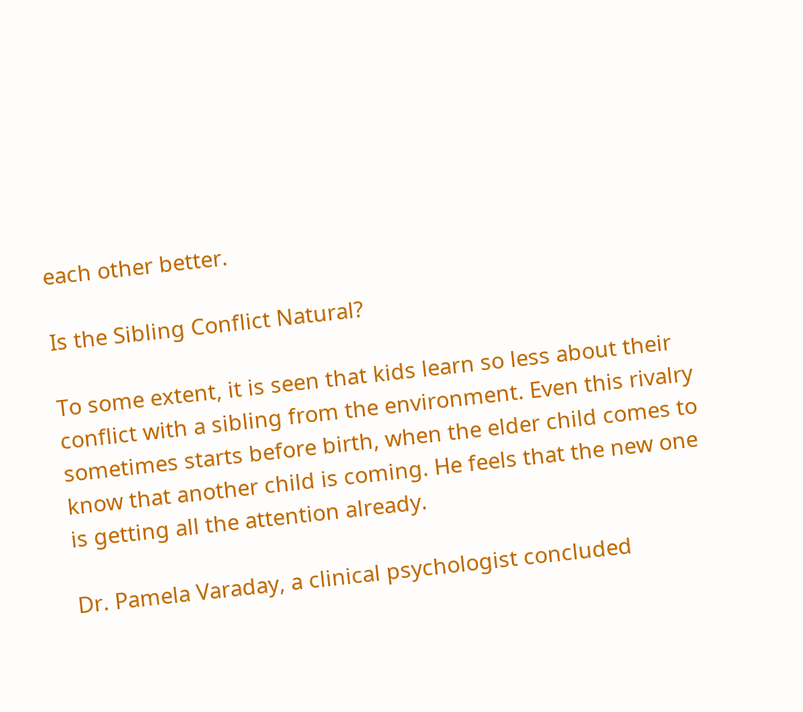each other better.

Is the Sibling Conflict Natural?

To some extent, it is seen that kids learn so less about their conflict with a sibling from the environment. Even this rivalry sometimes starts before birth, when the elder child comes to know that another child is coming. He feels that the new one is getting all the attention already.

Dr. Pamela Varaday, a clinical psychologist concluded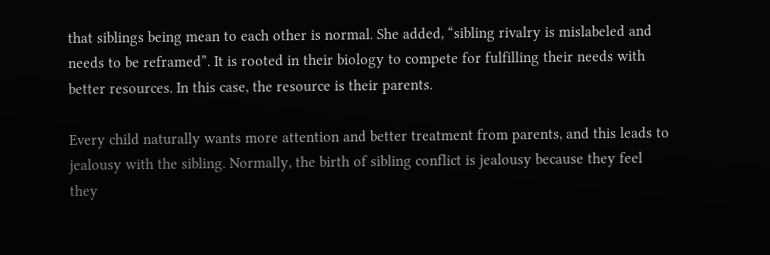that siblings being mean to each other is normal. She added, “sibling rivalry is mislabeled and needs to be reframed”. It is rooted in their biology to compete for fulfilling their needs with better resources. In this case, the resource is their parents.

Every child naturally wants more attention and better treatment from parents, and this leads to jealousy with the sibling. Normally, the birth of sibling conflict is jealousy because they feel they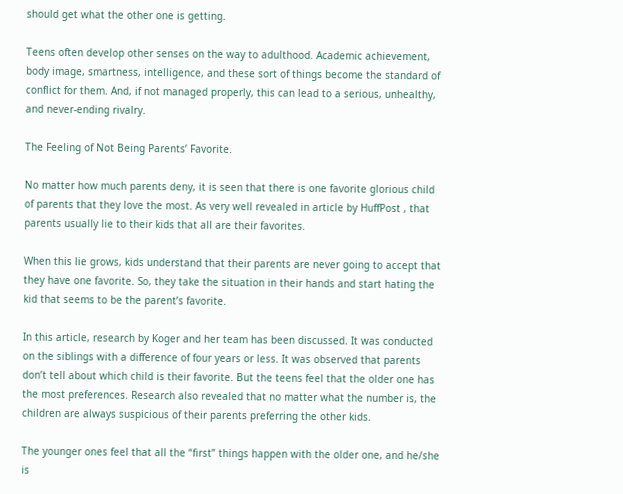should get what the other one is getting.

Teens often develop other senses on the way to adulthood. Academic achievement, body image, smartness, intelligence, and these sort of things become the standard of conflict for them. And, if not managed properly, this can lead to a serious, unhealthy, and never-ending rivalry.

The Feeling of Not Being Parents’ Favorite.

No matter how much parents deny, it is seen that there is one favorite glorious child of parents that they love the most. As very well revealed in article by HuffPost , that parents usually lie to their kids that all are their favorites.

When this lie grows, kids understand that their parents are never going to accept that they have one favorite. So, they take the situation in their hands and start hating the kid that seems to be the parent’s favorite.

In this article, research by Koger and her team has been discussed. It was conducted on the siblings with a difference of four years or less. It was observed that parents don’t tell about which child is their favorite. But the teens feel that the older one has the most preferences. Research also revealed that no matter what the number is, the children are always suspicious of their parents preferring the other kids.

The younger ones feel that all the “first” things happen with the older one, and he/she is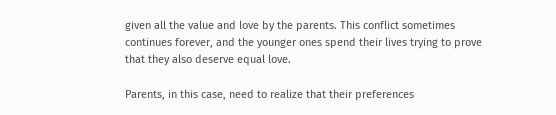given all the value and love by the parents. This conflict sometimes continues forever, and the younger ones spend their lives trying to prove that they also deserve equal love.

Parents, in this case, need to realize that their preferences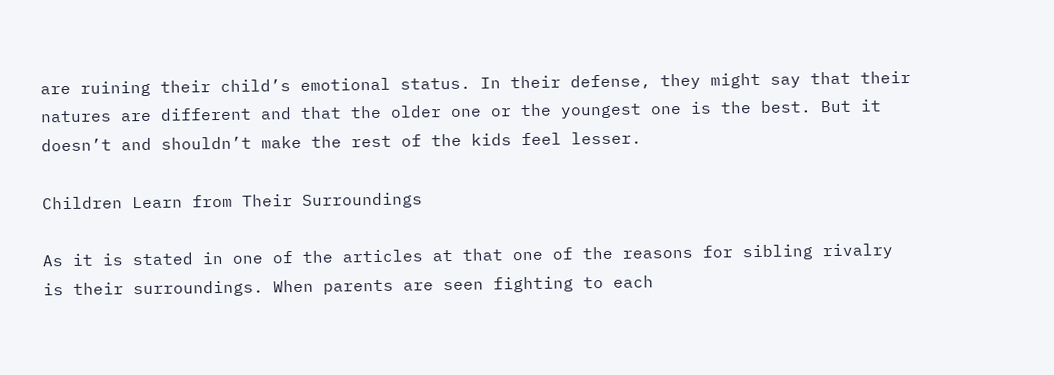are ruining their child’s emotional status. In their defense, they might say that their natures are different and that the older one or the youngest one is the best. But it doesn’t and shouldn’t make the rest of the kids feel lesser.

Children Learn from Their Surroundings

As it is stated in one of the articles at that one of the reasons for sibling rivalry is their surroundings. When parents are seen fighting to each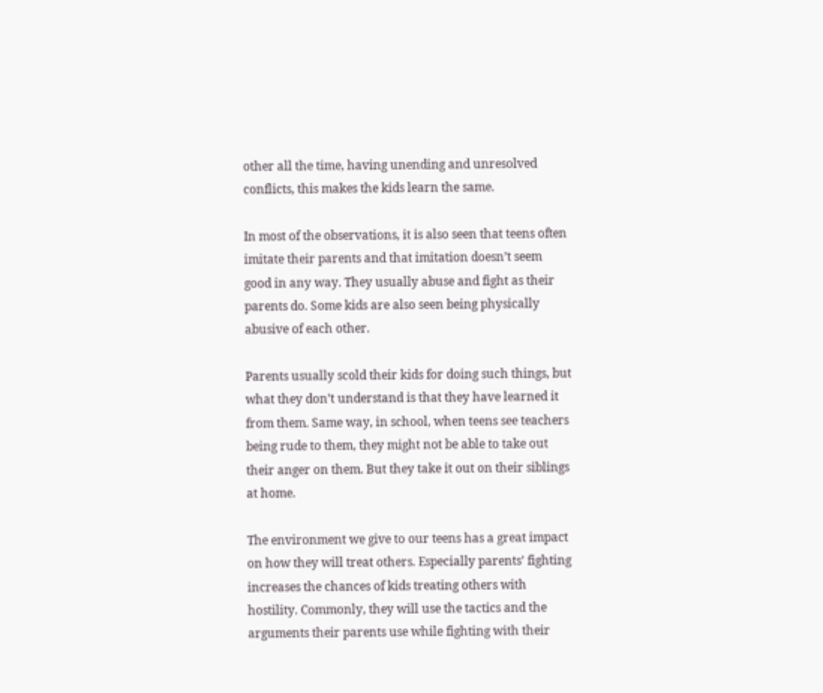other all the time, having unending and unresolved conflicts, this makes the kids learn the same.

In most of the observations, it is also seen that teens often imitate their parents and that imitation doesn’t seem good in any way. They usually abuse and fight as their parents do. Some kids are also seen being physically abusive of each other.

Parents usually scold their kids for doing such things, but what they don’t understand is that they have learned it from them. Same way, in school, when teens see teachers being rude to them, they might not be able to take out their anger on them. But they take it out on their siblings at home.

The environment we give to our teens has a great impact on how they will treat others. Especially parents’ fighting increases the chances of kids treating others with hostility. Commonly, they will use the tactics and the arguments their parents use while fighting with their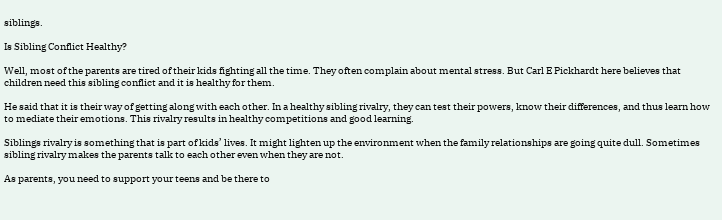siblings.

Is Sibling Conflict Healthy?

Well, most of the parents are tired of their kids fighting all the time. They often complain about mental stress. But Carl E Pickhardt here believes that children need this sibling conflict and it is healthy for them.

He said that it is their way of getting along with each other. In a healthy sibling rivalry, they can test their powers, know their differences, and thus learn how to mediate their emotions. This rivalry results in healthy competitions and good learning.

Siblings rivalry is something that is part of kids’ lives. It might lighten up the environment when the family relationships are going quite dull. Sometimes sibling rivalry makes the parents talk to each other even when they are not.

As parents, you need to support your teens and be there to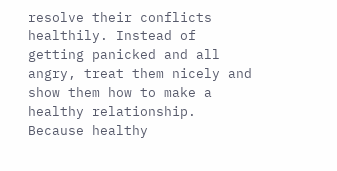resolve their conflicts healthily. Instead of getting panicked and all angry, treat them nicely and show them how to make a healthy relationship. Because healthy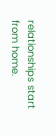relationships start from home.